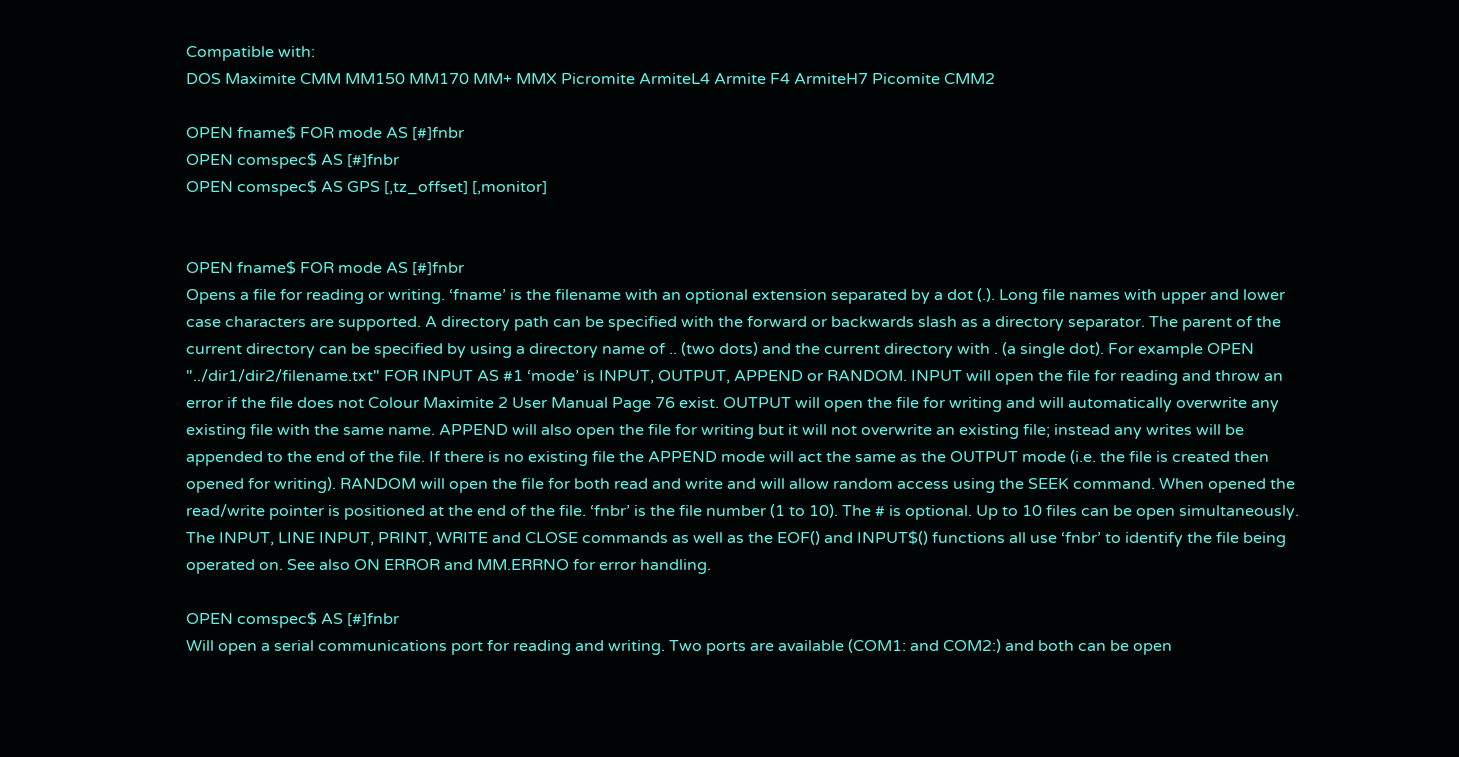Compatible with:
DOS Maximite CMM MM150 MM170 MM+ MMX Picromite ArmiteL4 Armite F4 ArmiteH7 Picomite CMM2

OPEN fname$ FOR mode AS [#]fnbr
OPEN comspec$ AS [#]fnbr
OPEN comspec$ AS GPS [,tz_offset] [,monitor]


OPEN fname$ FOR mode AS [#]fnbr
Opens a file for reading or writing. ‘fname’ is the filename with an optional extension separated by a dot (.). Long file names with upper and lower case characters are supported. A directory path can be specified with the forward or backwards slash as a directory separator. The parent of the current directory can be specified by using a directory name of .. (two dots) and the current directory with . (a single dot). For example OPEN "../dir1/dir2/filename.txt" FOR INPUT AS #1 ‘mode’ is INPUT, OUTPUT, APPEND or RANDOM. INPUT will open the file for reading and throw an error if the file does not Colour Maximite 2 User Manual Page 76 exist. OUTPUT will open the file for writing and will automatically overwrite any existing file with the same name. APPEND will also open the file for writing but it will not overwrite an existing file; instead any writes will be appended to the end of the file. If there is no existing file the APPEND mode will act the same as the OUTPUT mode (i.e. the file is created then opened for writing). RANDOM will open the file for both read and write and will allow random access using the SEEK command. When opened the read/write pointer is positioned at the end of the file. ‘fnbr’ is the file number (1 to 10). The # is optional. Up to 10 files can be open simultaneously. The INPUT, LINE INPUT, PRINT, WRITE and CLOSE commands as well as the EOF() and INPUT$() functions all use ‘fnbr’ to identify the file being operated on. See also ON ERROR and MM.ERRNO for error handling.

OPEN comspec$ AS [#]fnbr
Will open a serial communications port for reading and writing. Two ports are available (COM1: and COM2:) and both can be open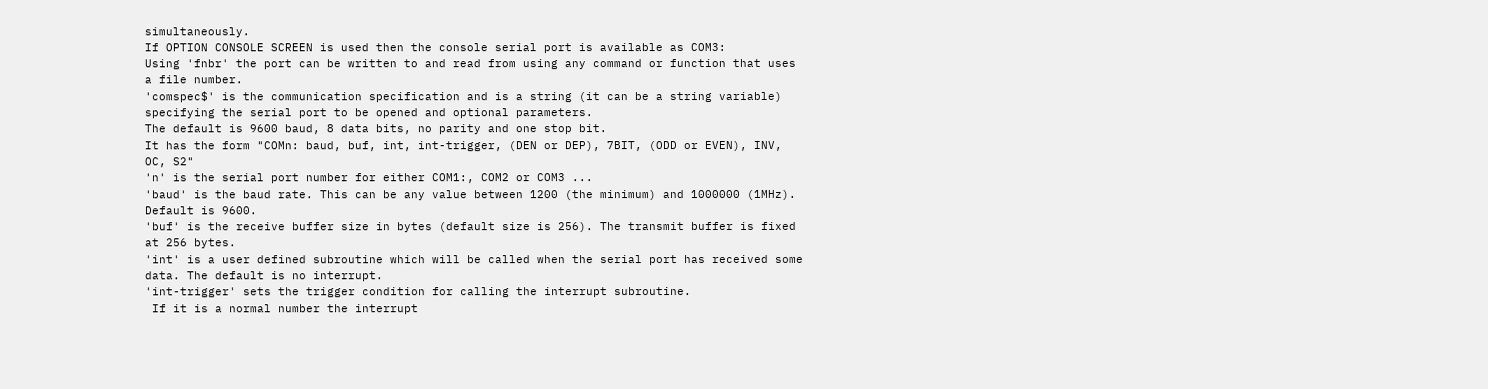simultaneously.
If OPTION CONSOLE SCREEN is used then the console serial port is available as COM3:
Using 'fnbr' the port can be written to and read from using any command or function that uses a file number.
'comspec$' is the communication specification and is a string (it can be a string variable) specifying the serial port to be opened and optional parameters.
The default is 9600 baud, 8 data bits, no parity and one stop bit.
It has the form "COMn: baud, buf, int, int-trigger, (DEN or DEP), 7BIT, (ODD or EVEN), INV, OC, S2"
'n' is the serial port number for either COM1:, COM2 or COM3 ...
'baud' is the baud rate. This can be any value between 1200 (the minimum) and 1000000 (1MHz). Default is 9600.
'buf' is the receive buffer size in bytes (default size is 256). The transmit buffer is fixed at 256 bytes.
'int' is a user defined subroutine which will be called when the serial port has received some data. The default is no interrupt.
'int-trigger' sets the trigger condition for calling the interrupt subroutine.
 If it is a normal number the interrupt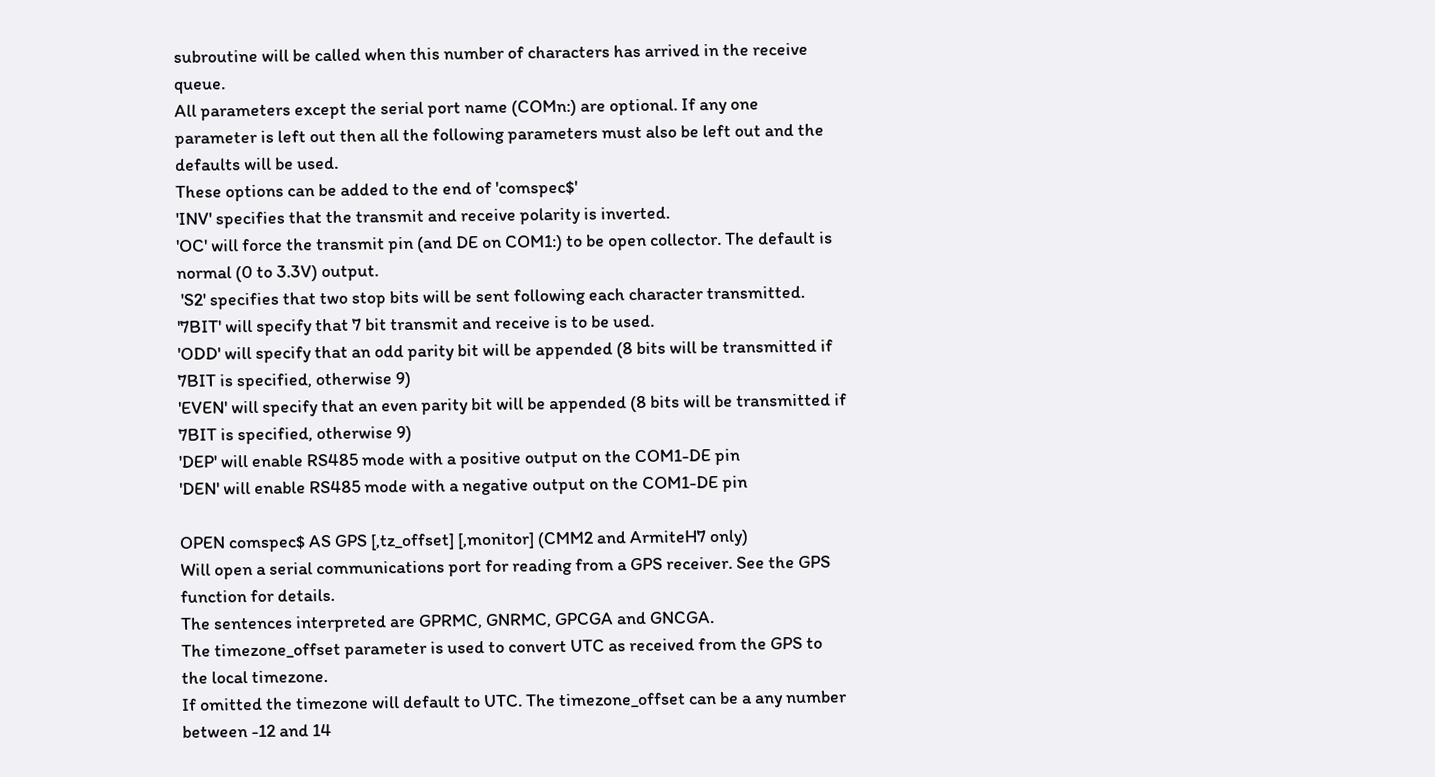subroutine will be called when this number of characters has arrived in the receive queue.
All parameters except the serial port name (COMn:) are optional. If any one parameter is left out then all the following parameters must also be left out and the defaults will be used.
These options can be added to the end of 'comspec$'
'INV' specifies that the transmit and receive polarity is inverted.
'OC' will force the transmit pin (and DE on COM1:) to be open collector. The default is normal (0 to 3.3V) output.
 'S2' specifies that two stop bits will be sent following each character transmitted.
'7BIT' will specify that 7 bit transmit and receive is to be used.
'ODD' will specify that an odd parity bit will be appended (8 bits will be transmitted if 7BIT is specified, otherwise 9)
'EVEN' will specify that an even parity bit will be appended (8 bits will be transmitted if 7BIT is specified, otherwise 9)
'DEP' will enable RS485 mode with a positive output on the COM1-DE pin
'DEN' will enable RS485 mode with a negative output on the COM1-DE pin

OPEN comspec$ AS GPS [,tz_offset] [,monitor] (CMM2 and ArmiteH7 only)
Will open a serial communications port for reading from a GPS receiver. See the GPS function for details.
The sentences interpreted are GPRMC, GNRMC, GPCGA and GNCGA.
The timezone_offset parameter is used to convert UTC as received from the GPS to the local timezone.
If omitted the timezone will default to UTC. The timezone_offset can be a any number between -12 and 14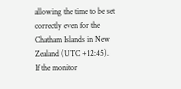allowing the time to be set correctly even for the Chatham Islands in New Zealand (UTC +12:45).
If the monitor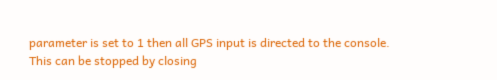parameter is set to 1 then all GPS input is directed to the console.
This can be stopped by closing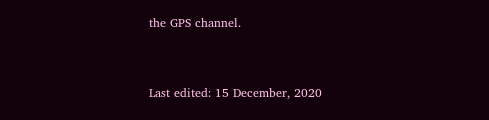the GPS channel.



Last edited: 15 December, 2020